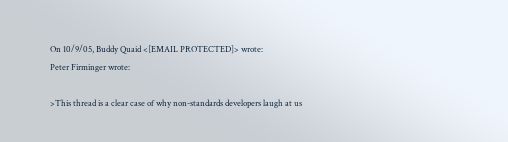On 10/9/05, Buddy Quaid <[EMAIL PROTECTED]> wrote:
Peter Firminger wrote:

>This thread is a clear case of why non-standards developers laugh at us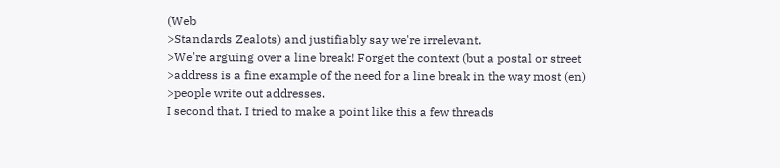(Web
>Standards Zealots) and justifiably say we're irrelevant.
>We're arguing over a line break! Forget the context (but a postal or street
>address is a fine example of the need for a line break in the way most (en)
>people write out addresses.
I second that. I tried to make a point like this a few threads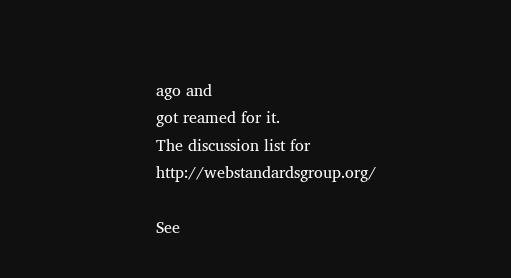ago and
got reamed for it.
The discussion list for  http://webstandardsgroup.org/

See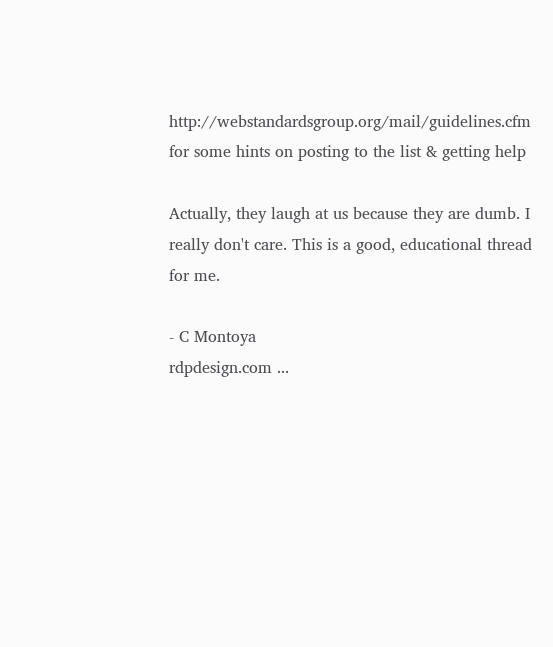http://webstandardsgroup.org/mail/guidelines.cfm
for some hints on posting to the list & getting help

Actually, they laugh at us because they are dumb. I really don't care. This is a good, educational thread for me.

- C Montoya
rdpdesign.com ...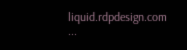liquid.rdpdesign.com ...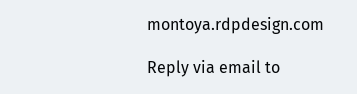montoya.rdpdesign.com

Reply via email to